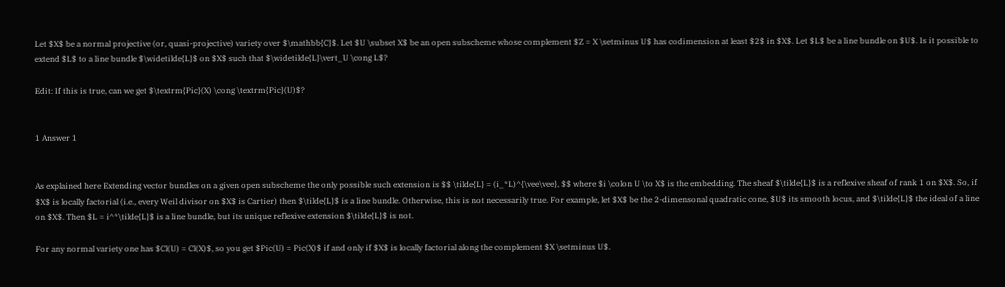Let $X$ be a normal projective (or, quasi-projective) variety over $\mathbb{C}$. Let $U \subset X$ be an open subscheme whose complement $Z = X \setminus U$ has codimension at least $2$ in $X$. Let $L$ be a line bundle on $U$. Is it possible to extend $L$ to a line bundle $\widetilde{L}$ on $X$ such that $\widetilde{L}\vert_U \cong L$?

Edit: If this is true, can we get $\textrm{Pic}(X) \cong \textrm{Pic}(U)$?


1 Answer 1


As explained here Extending vector bundles on a given open subscheme the only possible such extension is $$ \tilde{L} = (i_*L)^{\vee\vee}, $$ where $i \colon U \to X$ is the embedding. The sheaf $\tilde{L}$ is a reflexive sheaf of rank 1 on $X$. So, if $X$ is locally factorial (i.e., every Weil divisor on $X$ is Cartier) then $\tilde{L}$ is a line bundle. Otherwise, this is not necessarily true. For example, let $X$ be the 2-dimensonal quadratic cone, $U$ its smooth locus, and $\tilde{L}$ the ideal of a line on $X$. Then $L = i^*\tilde{L}$ is a line bundle, but its unique reflexive extension $\tilde{L}$ is not.

For any normal variety one has $Cl(U) = Cl(X)$, so you get $Pic(U) = Pic(X)$ if and only if $X$ is locally factorial along the complement $X \setminus U$.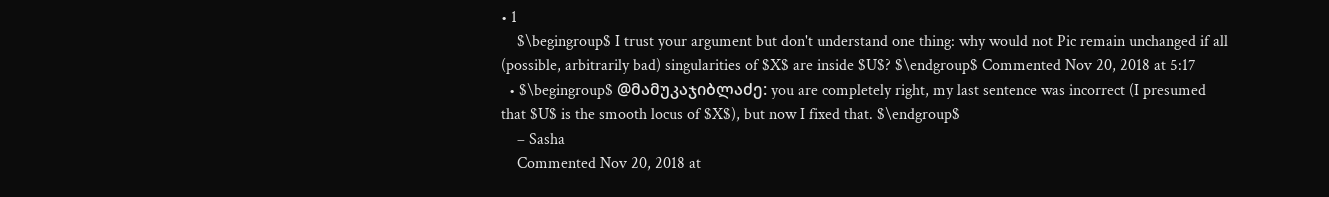• 1
    $\begingroup$ I trust your argument but don't understand one thing: why would not Pic remain unchanged if all (possible, arbitrarily bad) singularities of $X$ are inside $U$? $\endgroup$ Commented Nov 20, 2018 at 5:17
  • $\begingroup$ @მამუკაჯიბლაძე: you are completely right, my last sentence was incorrect (I presumed that $U$ is the smooth locus of $X$), but now I fixed that. $\endgroup$
    – Sasha
    Commented Nov 20, 2018 at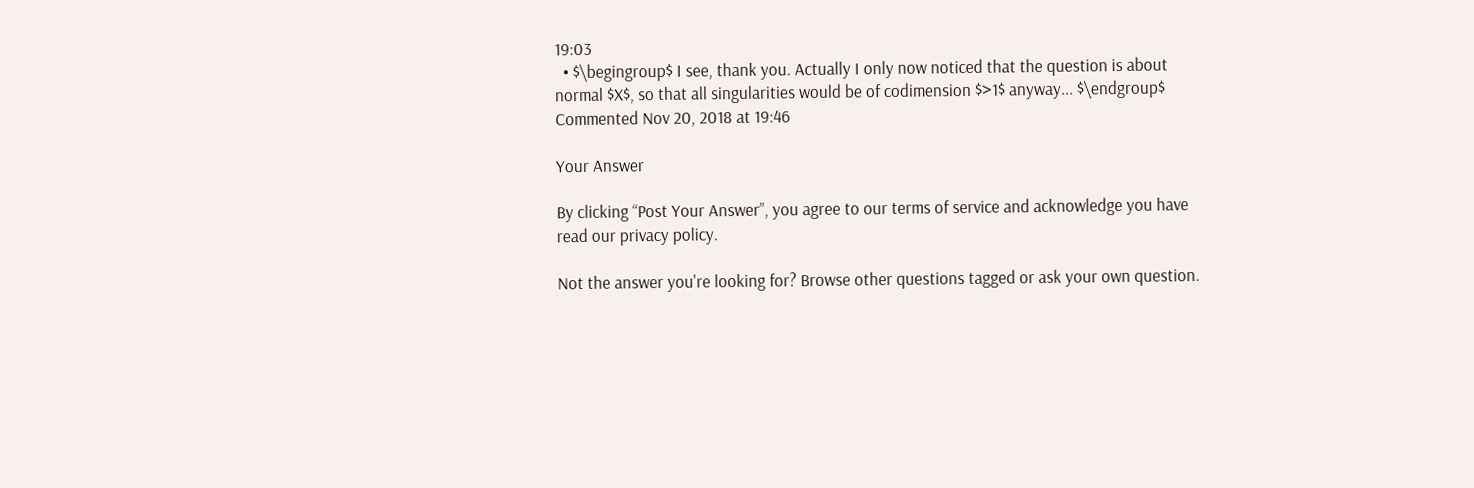19:03
  • $\begingroup$ I see, thank you. Actually I only now noticed that the question is about normal $X$, so that all singularities would be of codimension $>1$ anyway... $\endgroup$ Commented Nov 20, 2018 at 19:46

Your Answer

By clicking “Post Your Answer”, you agree to our terms of service and acknowledge you have read our privacy policy.

Not the answer you're looking for? Browse other questions tagged or ask your own question.